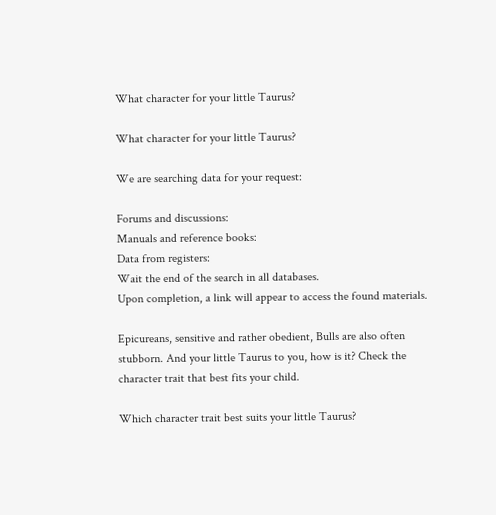What character for your little Taurus?

What character for your little Taurus?

We are searching data for your request:

Forums and discussions:
Manuals and reference books:
Data from registers:
Wait the end of the search in all databases.
Upon completion, a link will appear to access the found materials.

Epicureans, sensitive and rather obedient, Bulls are also often stubborn. And your little Taurus to you, how is it? Check the character trait that best fits your child.

Which character trait best suits your little Taurus?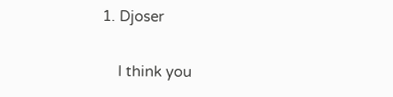1. Djoser

    I think you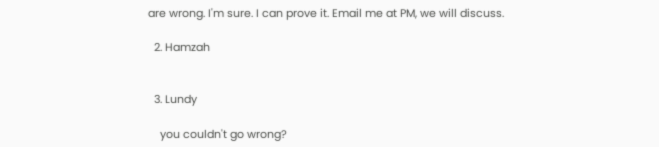are wrong. I'm sure. I can prove it. Email me at PM, we will discuss.

  2. Hamzah


  3. Lundy

    you couldn't go wrong?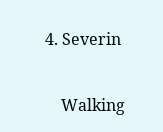4. Severin

    Walking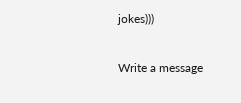jokes)))

Write a message